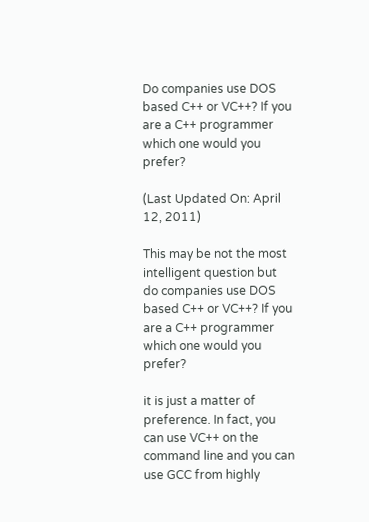Do companies use DOS based C++ or VC++? If you are a C++ programmer which one would you prefer?

(Last Updated On: April 12, 2011)

This may be not the most intelligent question but do companies use DOS based C++ or VC++? If you are a C++ programmer which one would you prefer?

it is just a matter of preference. In fact, you can use VC++ on the command line and you can use GCC from highly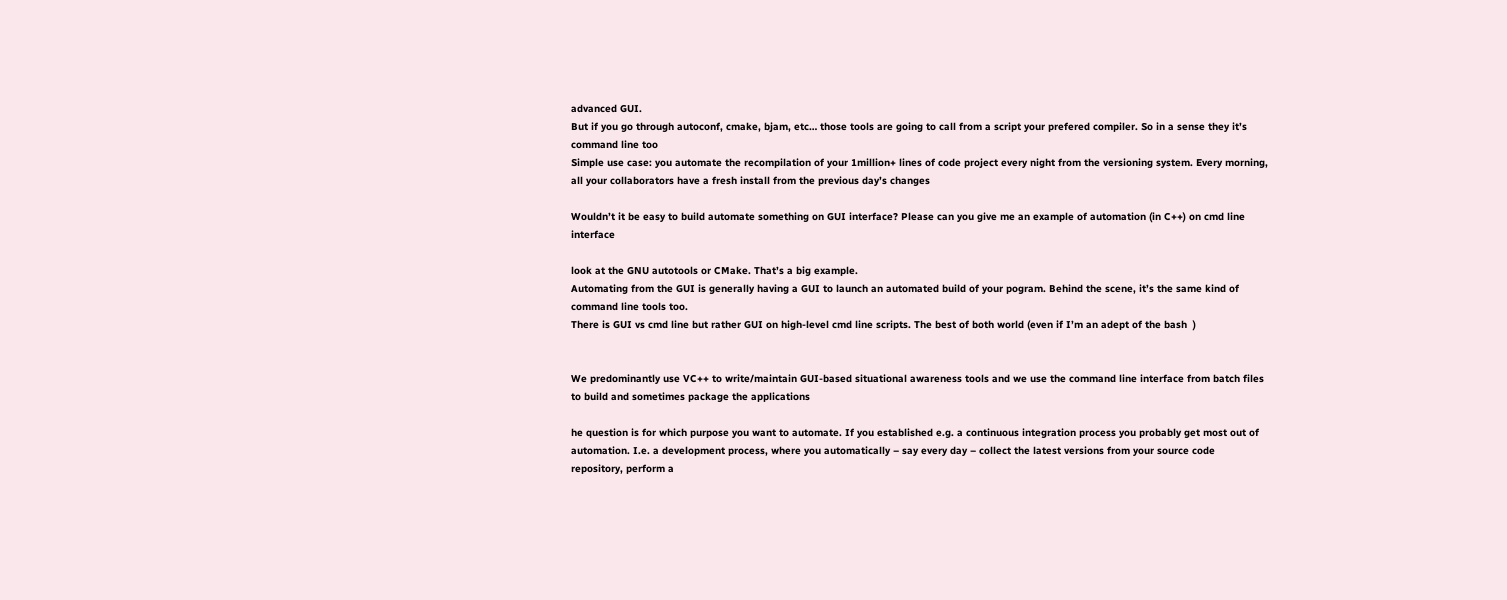advanced GUI.
But if you go through autoconf, cmake, bjam, etc… those tools are going to call from a script your prefered compiler. So in a sense they it’s command line too
Simple use case: you automate the recompilation of your 1million+ lines of code project every night from the versioning system. Every morning, all your collaborators have a fresh install from the previous day’s changes

Wouldn’t it be easy to build automate something on GUI interface? Please can you give me an example of automation (in C++) on cmd line interface

look at the GNU autotools or CMake. That’s a big example.
Automating from the GUI is generally having a GUI to launch an automated build of your pogram. Behind the scene, it’s the same kind of command line tools too.
There is GUI vs cmd line but rather GUI on high-level cmd line scripts. The best of both world (even if I’m an adept of the bash  )


We predominantly use VC++ to write/maintain GUI-based situational awareness tools and we use the command line interface from batch files to build and sometimes package the applications

he question is for which purpose you want to automate. If you established e.g. a continuous integration process you probably get most out of automation. I.e. a development process, where you automatically – say every day – collect the latest versions from your source code repository, perform a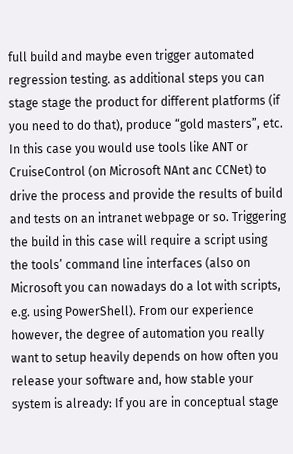full build and maybe even trigger automated regression testing. as additional steps you can stage stage the product for different platforms (if you need to do that), produce “gold masters”, etc.
In this case you would use tools like ANT or CruiseControl (on Microsoft NAnt anc CCNet) to drive the process and provide the results of build and tests on an intranet webpage or so. Triggering the build in this case will require a script using the tools’ command line interfaces (also on Microsoft you can nowadays do a lot with scripts, e.g. using PowerShell). From our experience however, the degree of automation you really want to setup heavily depends on how often you release your software and, how stable your system is already: If you are in conceptual stage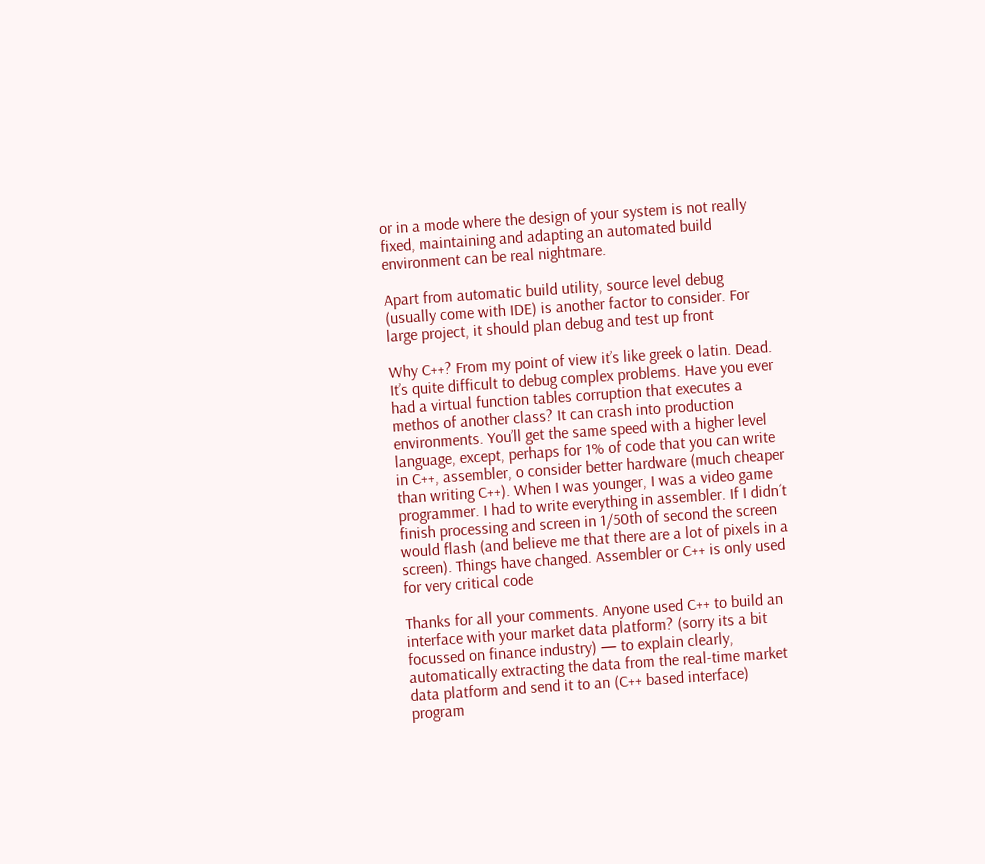or in a mode where the design of your system is not really fixed, maintaining and adapting an automated build environment can be real nightmare.

Apart from automatic build utility, source level debug (usually come with IDE) is another factor to consider. For large project, it should plan debug and test up front

Why C++? From my point of view it’s like greek o latin. Dead. It’s quite difficult to debug complex problems. Have you ever had a virtual function tables corruption that executes a methos of another class? It can crash into production environments. You’ll get the same speed with a higher level language, except, perhaps for 1% of code that you can write in C++, assembler, o consider better hardware (much cheaper than writing C++). When I was younger, I was a video game programmer. I had to write everything in assembler. If I didn´t finish processing and screen in 1/50th of second the screen would flash (and believe me that there are a lot of pixels in a screen). Things have changed. Assembler or C++ is only used for very critical code

Thanks for all your comments. Anyone used C++ to build an interface with your market data platform? (sorry its a bit focussed on finance industry) — to explain clearly, automatically extracting the data from the real-time market data platform and send it to an (C++ based interface) program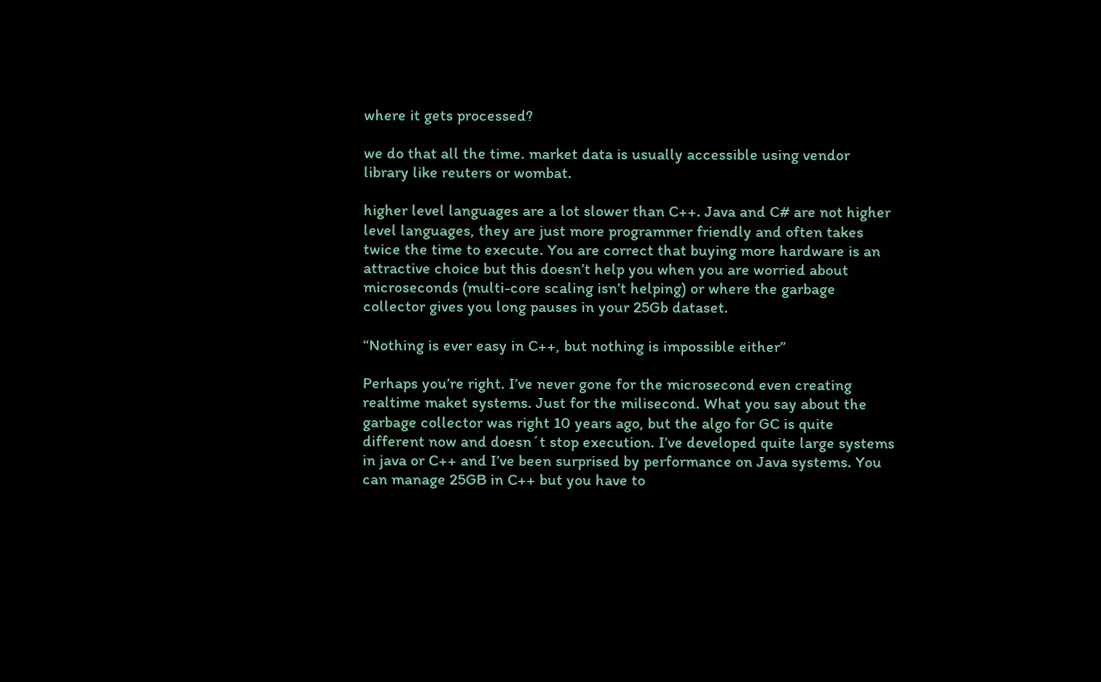where it gets processed?

we do that all the time. market data is usually accessible using vendor library like reuters or wombat.

higher level languages are a lot slower than C++. Java and C# are not higher level languages, they are just more programmer friendly and often takes twice the time to execute. You are correct that buying more hardware is an attractive choice but this doesn’t help you when you are worried about microseconds (multi-core scaling isn’t helping) or where the garbage collector gives you long pauses in your 25Gb dataset.

“Nothing is ever easy in C++, but nothing is impossible either”

Perhaps you’re right. I’ve never gone for the microsecond even creating realtime maket systems. Just for the milisecond. What you say about the garbage collector was right 10 years ago, but the algo for GC is quite different now and doesn´t stop execution. I’ve developed quite large systems in java or C++ and I’ve been surprised by performance on Java systems. You can manage 25GB in C++ but you have to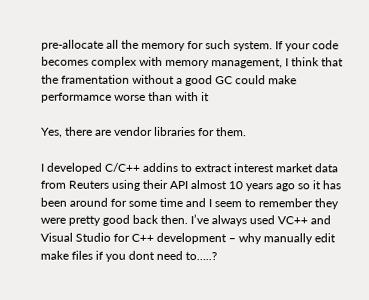pre-allocate all the memory for such system. If your code becomes complex with memory management, I think that the framentation without a good GC could make performamce worse than with it

Yes, there are vendor libraries for them.

I developed C/C++ addins to extract interest market data from Reuters using their API almost 10 years ago so it has been around for some time and I seem to remember they were pretty good back then. I’ve always used VC++ and Visual Studio for C++ development – why manually edit make files if you dont need to…..?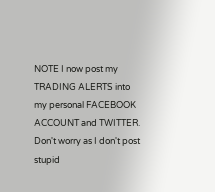NOTE I now post my TRADING ALERTS into my personal FACEBOOK ACCOUNT and TWITTER. Don't worry as I don't post stupid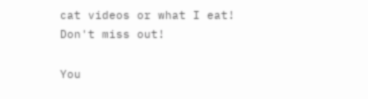cat videos or what I eat!
Don't miss out!

You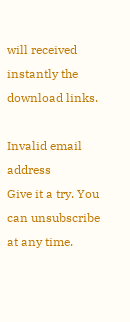will received instantly the download links.

Invalid email address
Give it a try. You can unsubscribe at any time.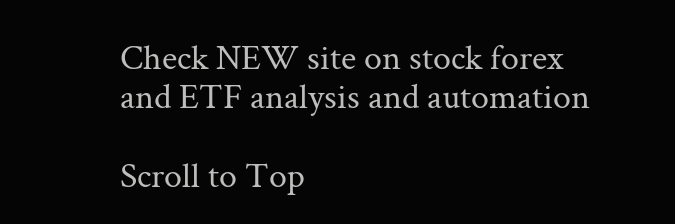Check NEW site on stock forex and ETF analysis and automation

Scroll to Top